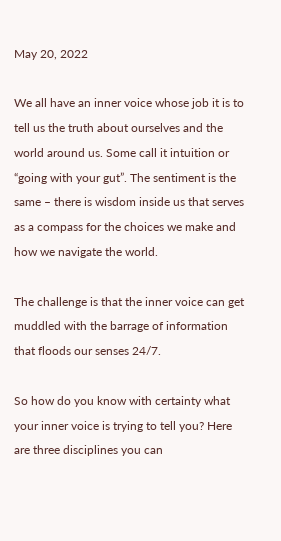May 20, 2022

We all have an inner voice whose job it is to tell us the truth about ourselves and the world around us. Some call it intuition or “going with your gut”. The sentiment is the same – there is wisdom inside us that serves as a compass for the choices we make and how we navigate the world.

The challenge is that the inner voice can get muddled with the barrage of information that floods our senses 24/7.

So how do you know with certainty what your inner voice is trying to tell you? Here are three disciplines you can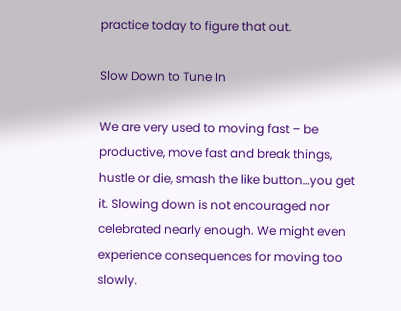practice today to figure that out.

Slow Down to Tune In

We are very used to moving fast – be productive, move fast and break things, hustle or die, smash the like button…you get it. Slowing down is not encouraged nor celebrated nearly enough. We might even experience consequences for moving too slowly.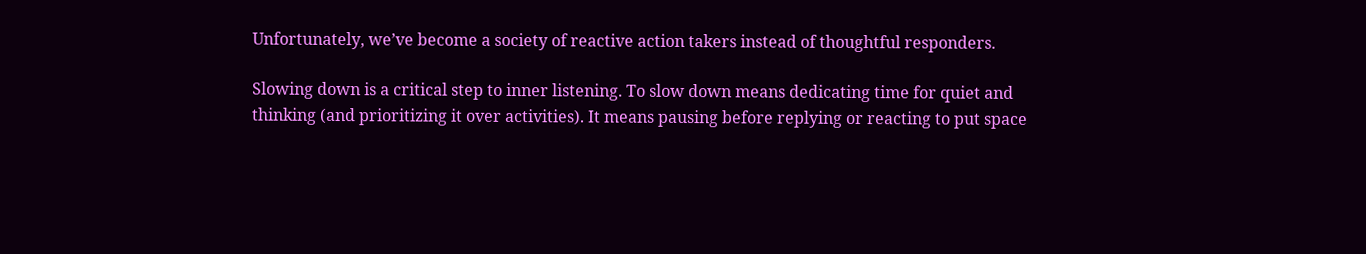Unfortunately, we’ve become a society of reactive action takers instead of thoughtful responders.

Slowing down is a critical step to inner listening. To slow down means dedicating time for quiet and thinking (and prioritizing it over activities). It means pausing before replying or reacting to put space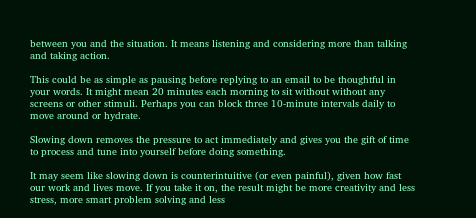between you and the situation. It means listening and considering more than talking and taking action.

This could be as simple as pausing before replying to an email to be thoughtful in your words. It might mean 20 minutes each morning to sit without without any screens or other stimuli. Perhaps you can block three 10-minute intervals daily to move around or hydrate.

Slowing down removes the pressure to act immediately and gives you the gift of time to process and tune into yourself before doing something.

It may seem like slowing down is counterintuitive (or even painful), given how fast our work and lives move. If you take it on, the result might be more creativity and less stress, more smart problem solving and less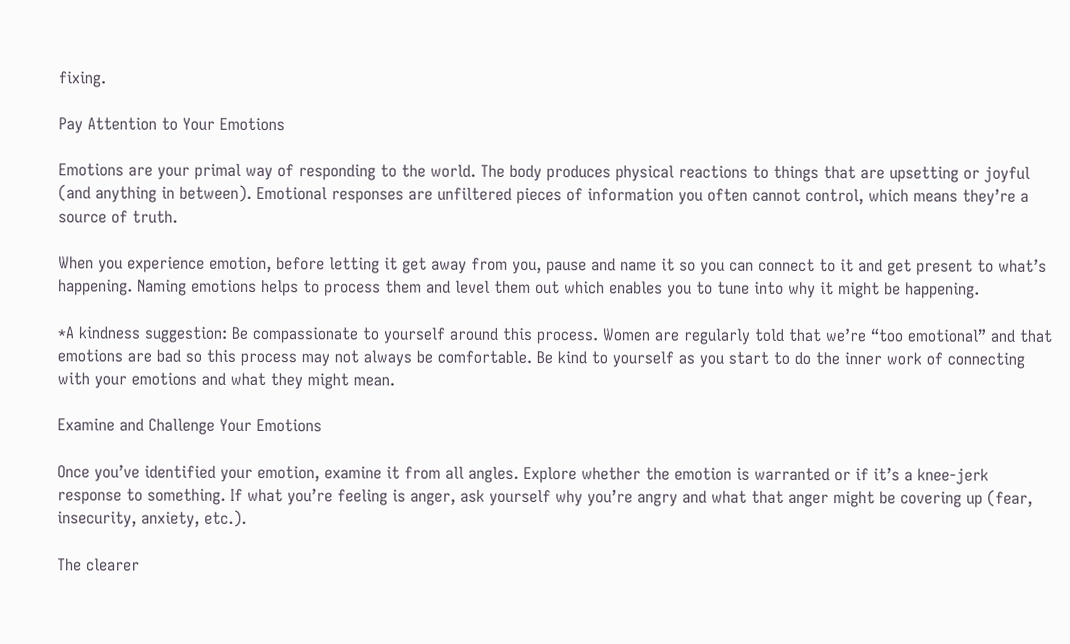fixing.

Pay Attention to Your Emotions

Emotions are your primal way of responding to the world. The body produces physical reactions to things that are upsetting or joyful (and anything in between). Emotional responses are unfiltered pieces of information you often cannot control, which means they’re a source of truth.

When you experience emotion, before letting it get away from you, pause and name it so you can connect to it and get present to what’s happening. Naming emotions helps to process them and level them out which enables you to tune into why it might be happening.

*A kindness suggestion: Be compassionate to yourself around this process. Women are regularly told that we’re “too emotional” and that emotions are bad so this process may not always be comfortable. Be kind to yourself as you start to do the inner work of connecting with your emotions and what they might mean.

Examine and Challenge Your Emotions

Once you’ve identified your emotion, examine it from all angles. Explore whether the emotion is warranted or if it’s a knee-jerk response to something. If what you’re feeling is anger, ask yourself why you’re angry and what that anger might be covering up (fear, insecurity, anxiety, etc.).

The clearer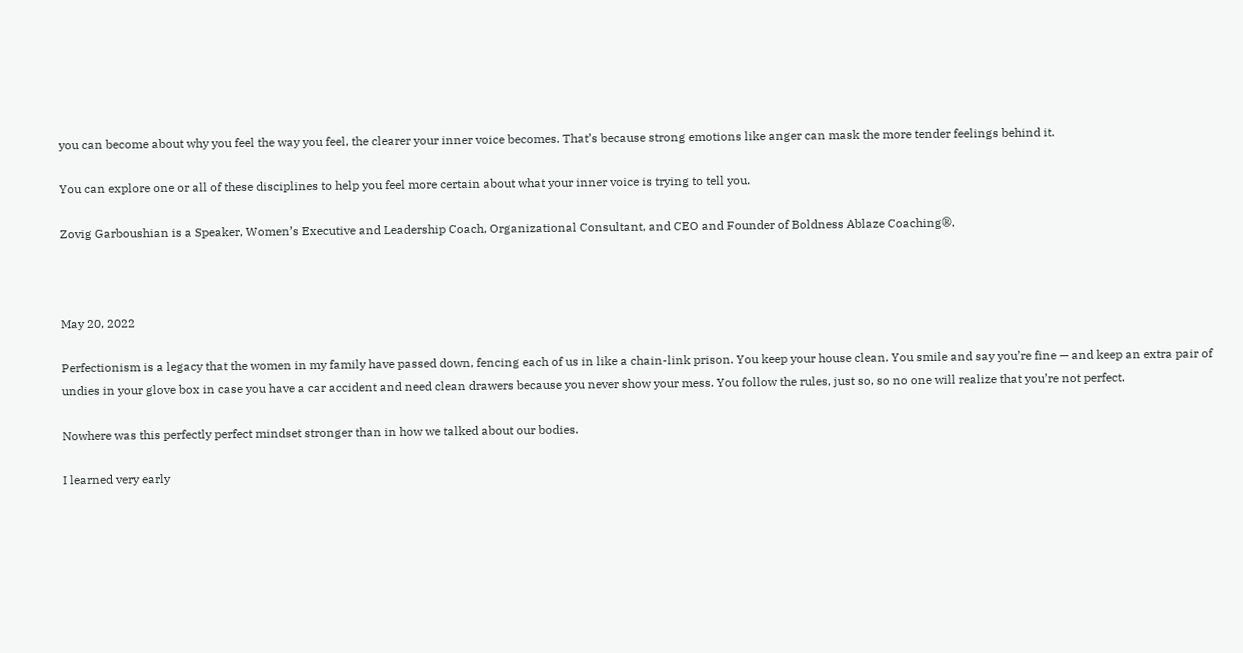you can become about why you feel the way you feel, the clearer your inner voice becomes. That’s because strong emotions like anger can mask the more tender feelings behind it.

You can explore one or all of these disciplines to help you feel more certain about what your inner voice is trying to tell you.

Zovig Garboushian is a Speaker, Women’s Executive and Leadership Coach, Organizational Consultant, and CEO and Founder of Boldness Ablaze Coaching®.



May 20, 2022

Perfectionism is a legacy that the women in my family have passed down, fencing each of us in like a chain-link prison. You keep your house clean. You smile and say you’re fine — and keep an extra pair of undies in your glove box in case you have a car accident and need clean drawers because you never show your mess. You follow the rules, just so, so no one will realize that you’re not perfect.

Nowhere was this perfectly perfect mindset stronger than in how we talked about our bodies.

I learned very early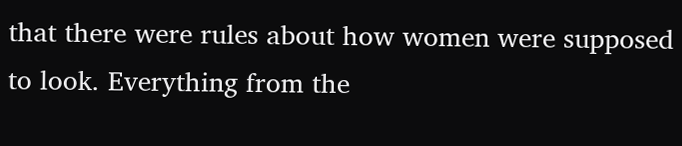that there were rules about how women were supposed to look. Everything from the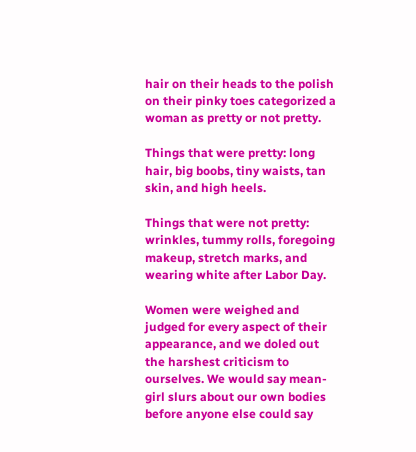hair on their heads to the polish on their pinky toes categorized a woman as pretty or not pretty.

Things that were pretty: long hair, big boobs, tiny waists, tan skin, and high heels.

Things that were not pretty: wrinkles, tummy rolls, foregoing makeup, stretch marks, and wearing white after Labor Day.

Women were weighed and judged for every aspect of their appearance, and we doled out the harshest criticism to ourselves. We would say mean-girl slurs about our own bodies before anyone else could say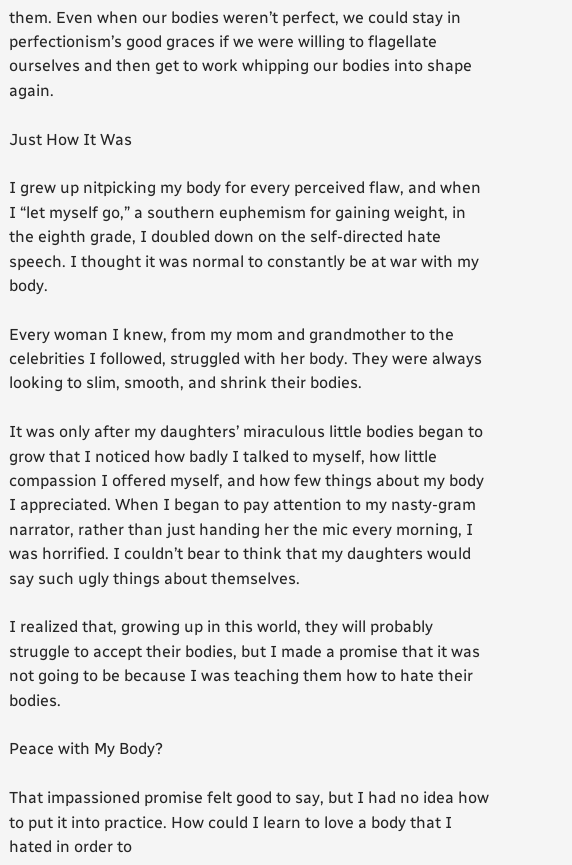them. Even when our bodies weren’t perfect, we could stay in perfectionism’s good graces if we were willing to flagellate ourselves and then get to work whipping our bodies into shape again.

Just How It Was

I grew up nitpicking my body for every perceived flaw, and when I “let myself go,” a southern euphemism for gaining weight, in the eighth grade, I doubled down on the self-directed hate speech. I thought it was normal to constantly be at war with my body.

Every woman I knew, from my mom and grandmother to the celebrities I followed, struggled with her body. They were always looking to slim, smooth, and shrink their bodies.

It was only after my daughters’ miraculous little bodies began to grow that I noticed how badly I talked to myself, how little compassion I offered myself, and how few things about my body I appreciated. When I began to pay attention to my nasty-gram narrator, rather than just handing her the mic every morning, I was horrified. I couldn’t bear to think that my daughters would say such ugly things about themselves.

I realized that, growing up in this world, they will probably struggle to accept their bodies, but I made a promise that it was not going to be because I was teaching them how to hate their bodies.

Peace with My Body?

That impassioned promise felt good to say, but I had no idea how to put it into practice. How could I learn to love a body that I hated in order to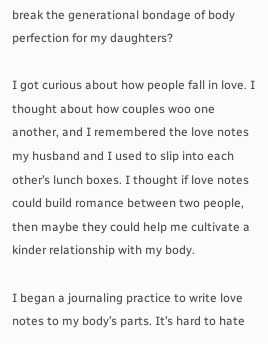break the generational bondage of body perfection for my daughters?

I got curious about how people fall in love. I thought about how couples woo one another, and I remembered the love notes my husband and I used to slip into each other’s lunch boxes. I thought if love notes could build romance between two people, then maybe they could help me cultivate a kinder relationship with my body.

I began a journaling practice to write love notes to my body’s parts. It’s hard to hate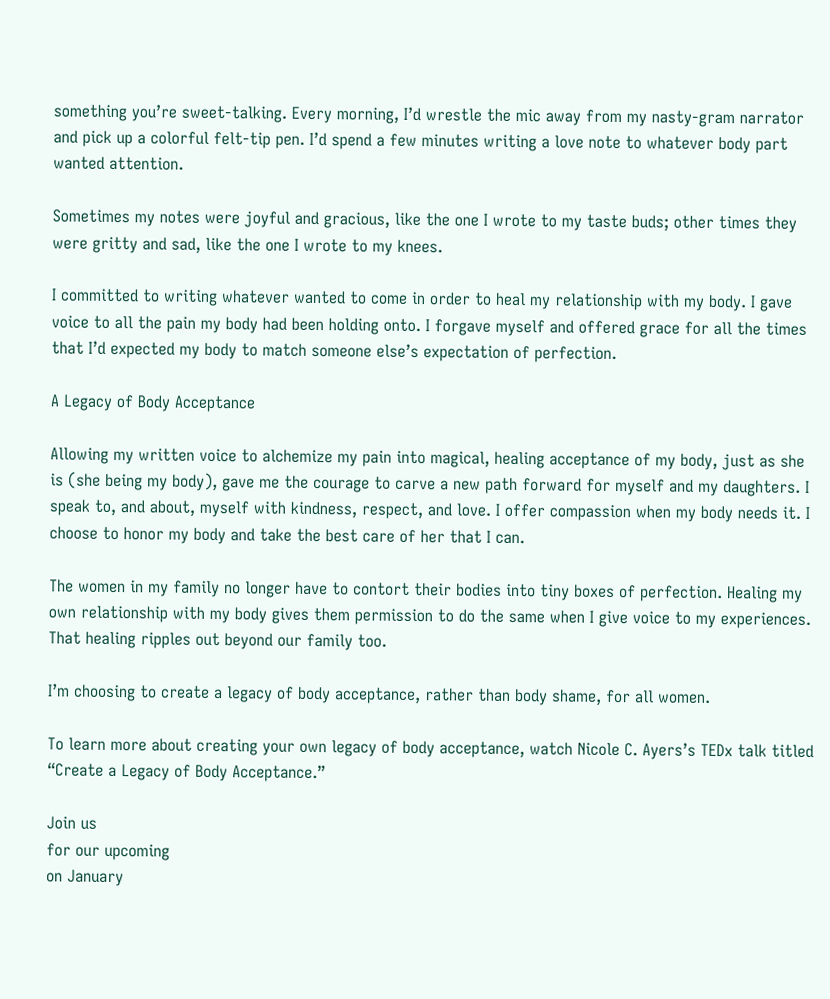something you’re sweet-talking. Every morning, I’d wrestle the mic away from my nasty-gram narrator and pick up a colorful felt-tip pen. I’d spend a few minutes writing a love note to whatever body part wanted attention.

Sometimes my notes were joyful and gracious, like the one I wrote to my taste buds; other times they were gritty and sad, like the one I wrote to my knees.

I committed to writing whatever wanted to come in order to heal my relationship with my body. I gave voice to all the pain my body had been holding onto. I forgave myself and offered grace for all the times that I’d expected my body to match someone else’s expectation of perfection.

A Legacy of Body Acceptance

Allowing my written voice to alchemize my pain into magical, healing acceptance of my body, just as she is (she being my body), gave me the courage to carve a new path forward for myself and my daughters. I speak to, and about, myself with kindness, respect, and love. I offer compassion when my body needs it. I choose to honor my body and take the best care of her that I can.

The women in my family no longer have to contort their bodies into tiny boxes of perfection. Healing my own relationship with my body gives them permission to do the same when I give voice to my experiences. That healing ripples out beyond our family too.

I’m choosing to create a legacy of body acceptance, rather than body shame, for all women.

To learn more about creating your own legacy of body acceptance, watch Nicole C. Ayers’s TEDx talk titled “Create a Legacy of Body Acceptance.”

Join us
for our upcoming
on January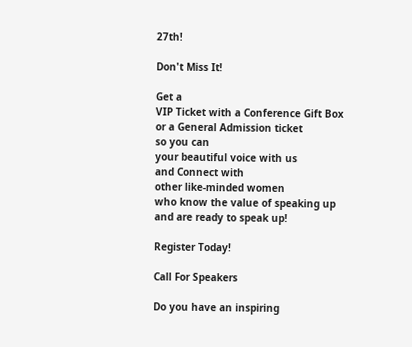27th!

Don't Miss It!

Get a
VIP Ticket with a Conference Gift Box
or a General Admission ticket
so you can
your beautiful voice with us
and Connect with
other like-minded women
who know the value of speaking up
and are ready to speak up!

Register Today!

Call For Speakers

Do you have an inspiring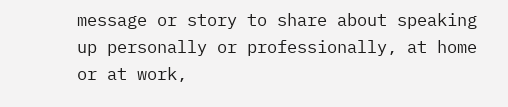message or story to share about speaking up personally or professionally, at home or at work,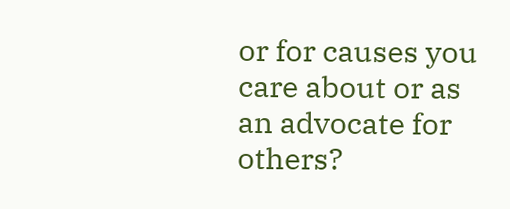or for causes you care about or as an advocate for others?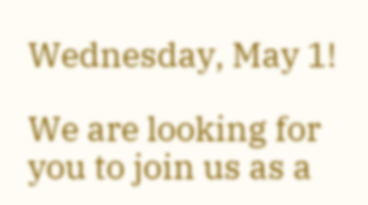Wednesday, May 1!

We are looking for you to join us as a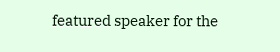featured speaker for the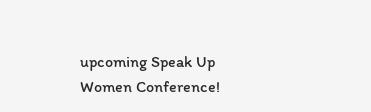upcoming Speak Up Women Conference!